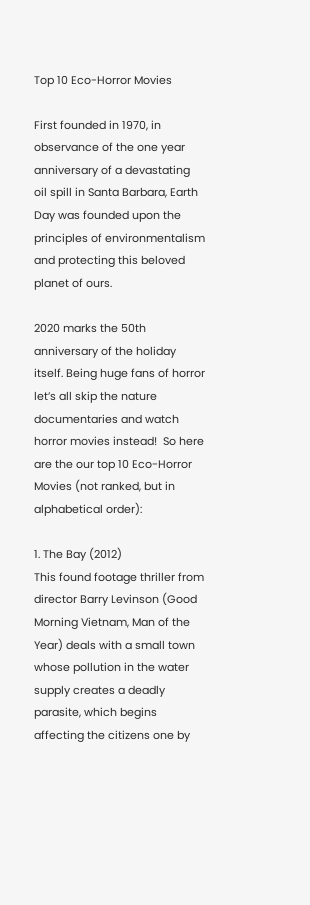Top 10 Eco-Horror Movies

First founded in 1970, in observance of the one year anniversary of a devastating oil spill in Santa Barbara, Earth Day was founded upon the principles of environmentalism and protecting this beloved planet of ours.

2020 marks the 50th anniversary of the holiday itself. Being huge fans of horror let’s all skip the nature documentaries and watch horror movies instead!  So here are the our top 10 Eco-Horror Movies (not ranked, but in alphabetical order):

1. The Bay (2012)
This found footage thriller from director Barry Levinson (Good Morning Vietnam, Man of the Year) deals with a small town whose pollution in the water supply creates a deadly parasite, which begins affecting the citizens one by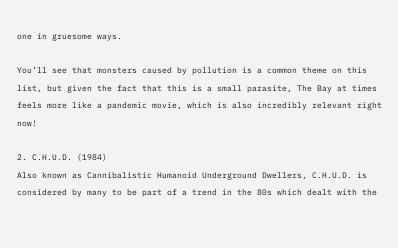one in gruesome ways.

You’ll see that monsters caused by pollution is a common theme on this list, but given the fact that this is a small parasite, The Bay at times feels more like a pandemic movie, which is also incredibly relevant right now!

2. C.H.U.D. (1984)
Also known as Cannibalistic Humanoid Underground Dwellers, C.H.U.D. is considered by many to be part of a trend in the 80s which dealt with the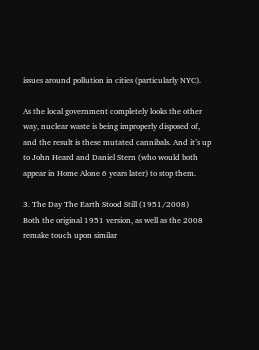issues around pollution in cities (particularly NYC).

As the local government completely looks the other way, nuclear waste is being improperly disposed of, and the result is these mutated cannibals. And it’s up to John Heard and Daniel Stern (who would both appear in Home Alone 6 years later) to stop them.

3. The Day The Earth Stood Still (1951/2008)
Both the original 1951 version, as well as the 2008 remake touch upon similar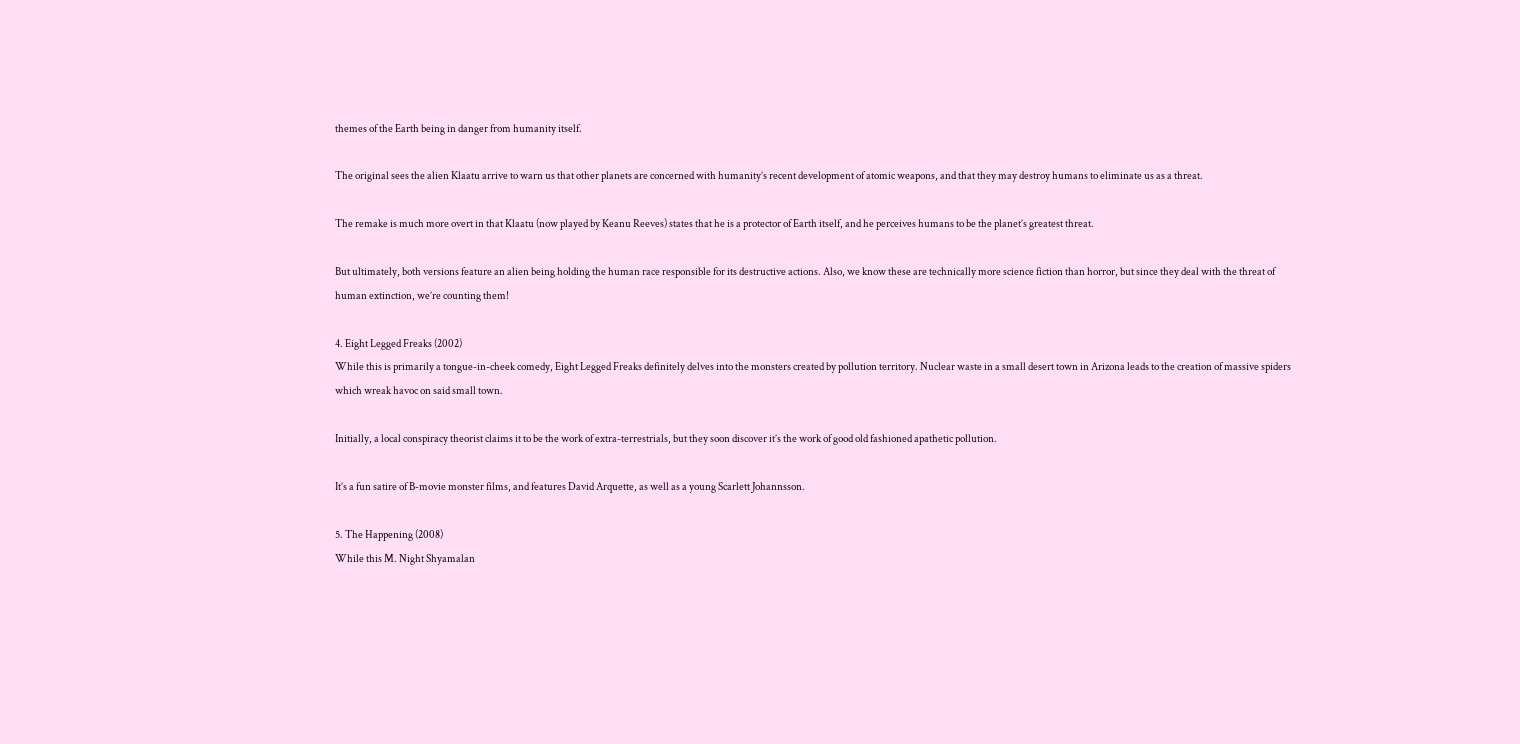themes of the Earth being in danger from humanity itself.

The original sees the alien Klaatu arrive to warn us that other planets are concerned with humanity’s recent development of atomic weapons, and that they may destroy humans to eliminate us as a threat.

The remake is much more overt in that Klaatu (now played by Keanu Reeves) states that he is a protector of Earth itself, and he perceives humans to be the planet’s greatest threat.

But ultimately, both versions feature an alien being holding the human race responsible for its destructive actions. Also, we know these are technically more science fiction than horror, but since they deal with the threat of human extinction, we’re counting them!

4. Eight Legged Freaks (2002)
While this is primarily a tongue-in-cheek comedy, Eight Legged Freaks definitely delves into the monsters created by pollution territory. Nuclear waste in a small desert town in Arizona leads to the creation of massive spiders which wreak havoc on said small town.

Initially, a local conspiracy theorist claims it to be the work of extra-terrestrials, but they soon discover it’s the work of good old fashioned apathetic pollution.

It’s a fun satire of B-movie monster films, and features David Arquette, as well as a young Scarlett Johannsson.

5. The Happening (2008)
While this M. Night Shyamalan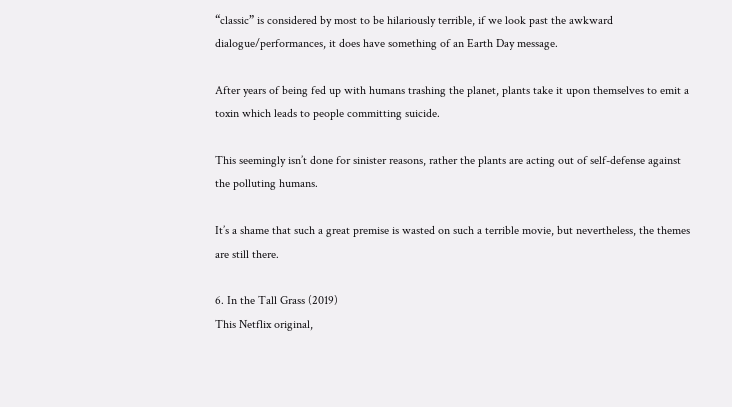“classic” is considered by most to be hilariously terrible, if we look past the awkward dialogue/performances, it does have something of an Earth Day message.

After years of being fed up with humans trashing the planet, plants take it upon themselves to emit a toxin which leads to people committing suicide.

This seemingly isn’t done for sinister reasons, rather the plants are acting out of self-defense against the polluting humans.

It’s a shame that such a great premise is wasted on such a terrible movie, but nevertheless, the themes are still there.

6. In the Tall Grass (2019)
This Netflix original,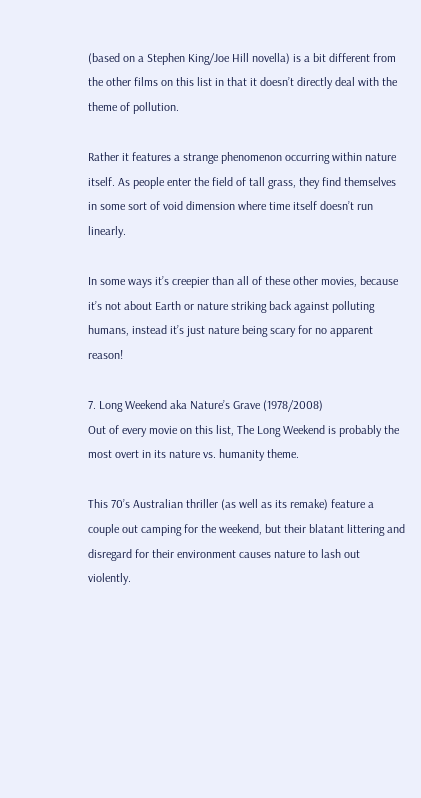(based on a Stephen King/Joe Hill novella) is a bit different from the other films on this list in that it doesn’t directly deal with the theme of pollution.

Rather it features a strange phenomenon occurring within nature itself. As people enter the field of tall grass, they find themselves in some sort of void dimension where time itself doesn’t run linearly.

In some ways it’s creepier than all of these other movies, because it’s not about Earth or nature striking back against polluting humans, instead it’s just nature being scary for no apparent reason!

7. Long Weekend aka Nature’s Grave (1978/2008)
Out of every movie on this list, The Long Weekend is probably the most overt in its nature vs. humanity theme.

This 70’s Australian thriller (as well as its remake) feature a couple out camping for the weekend, but their blatant littering and disregard for their environment causes nature to lash out violently.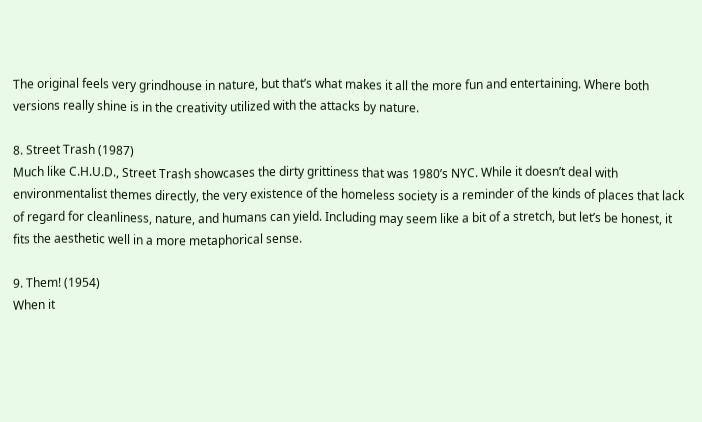The original feels very grindhouse in nature, but that’s what makes it all the more fun and entertaining. Where both versions really shine is in the creativity utilized with the attacks by nature.

8. Street Trash (1987)
Much like C.H.U.D., Street Trash showcases the dirty grittiness that was 1980’s NYC. While it doesn’t deal with environmentalist themes directly, the very existence of the homeless society is a reminder of the kinds of places that lack of regard for cleanliness, nature, and humans can yield. Including may seem like a bit of a stretch, but let’s be honest, it fits the aesthetic well in a more metaphorical sense.

9. Them! (1954)
When it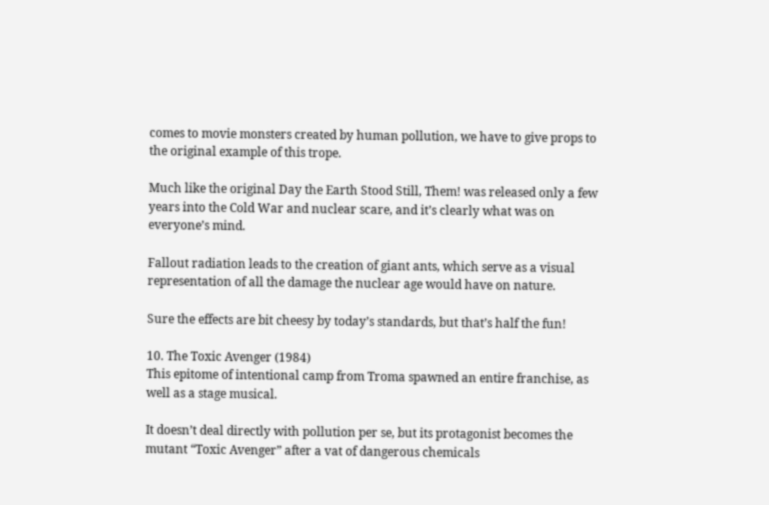comes to movie monsters created by human pollution, we have to give props to the original example of this trope.

Much like the original Day the Earth Stood Still, Them! was released only a few years into the Cold War and nuclear scare, and it’s clearly what was on everyone’s mind.

Fallout radiation leads to the creation of giant ants, which serve as a visual representation of all the damage the nuclear age would have on nature.

Sure the effects are bit cheesy by today’s standards, but that’s half the fun!

10. The Toxic Avenger (1984)
This epitome of intentional camp from Troma spawned an entire franchise, as well as a stage musical.

It doesn’t deal directly with pollution per se, but its protagonist becomes the mutant “Toxic Avenger” after a vat of dangerous chemicals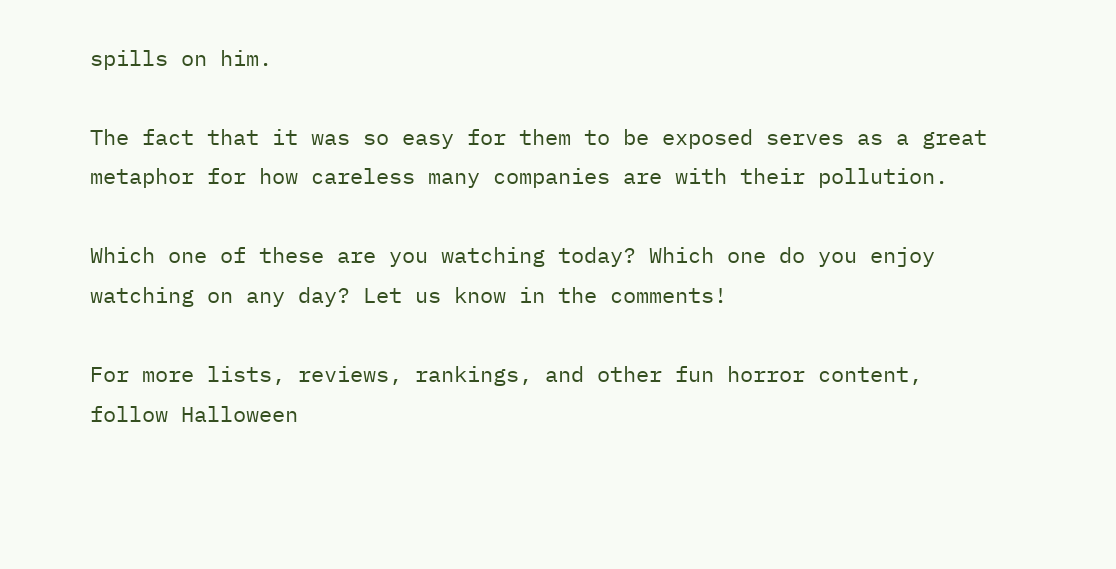spills on him.

The fact that it was so easy for them to be exposed serves as a great metaphor for how careless many companies are with their pollution.

Which one of these are you watching today? Which one do you enjoy watching on any day? Let us know in the comments!

For more lists, reviews, rankings, and other fun horror content, follow Halloween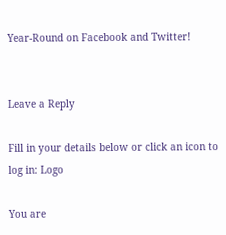Year-Round on Facebook and Twitter!


Leave a Reply

Fill in your details below or click an icon to log in: Logo

You are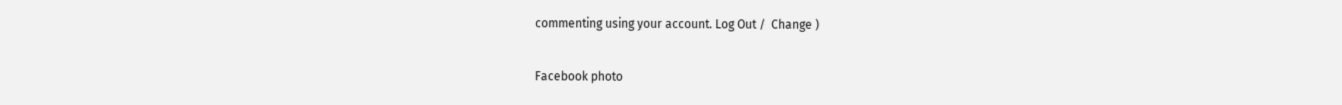commenting using your account. Log Out /  Change )

Facebook photo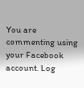You are commenting using your Facebook account. Log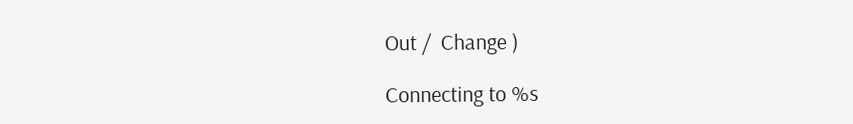Out /  Change )

Connecting to %s